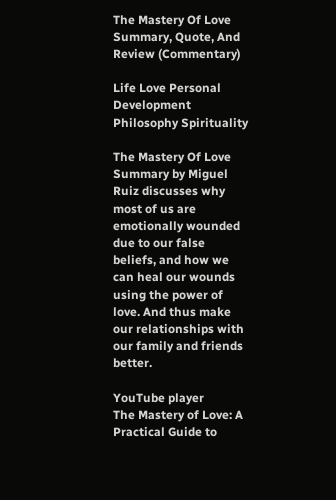The Mastery Of Love Summary, Quote, And Review (Commentary)

Life Love Personal Development Philosophy Spirituality

The Mastery Of Love Summary by Miguel Ruiz discusses why most of us are emotionally wounded due to our false beliefs, and how we can heal our wounds using the power of love. And thus make our relationships with our family and friends better.

YouTube player
The Mastery of Love: A Practical Guide to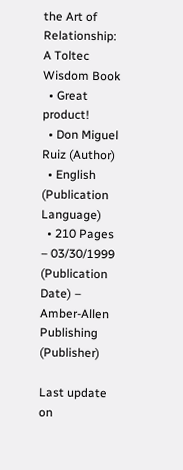the Art of Relationship: A Toltec Wisdom Book
  • Great product!
  • Don Miguel Ruiz (Author)
  • English (Publication Language)
  • 210 Pages – 03/30/1999 (Publication Date) – Amber-Allen Publishing (Publisher)

Last update on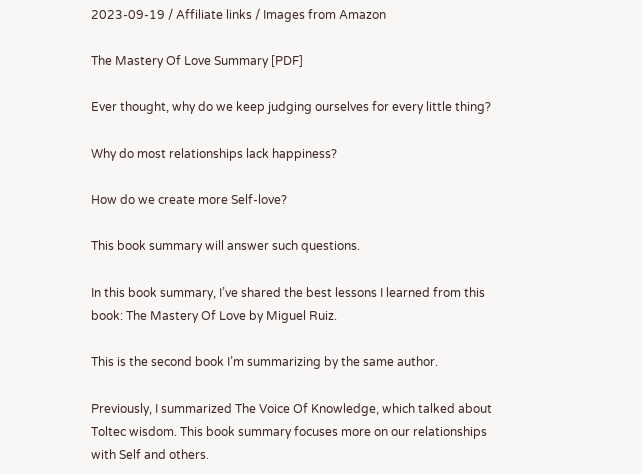2023-09-19 / Affiliate links / Images from Amazon

The Mastery Of Love Summary [PDF]

Ever thought, why do we keep judging ourselves for every little thing?

Why do most relationships lack happiness?

How do we create more Self-love?

This book summary will answer such questions.

In this book summary, I’ve shared the best lessons I learned from this book: The Mastery Of Love by Miguel Ruiz.

This is the second book I’m summarizing by the same author.

Previously, I summarized The Voice Of Knowledge, which talked about Toltec wisdom. This book summary focuses more on our relationships with Self and others.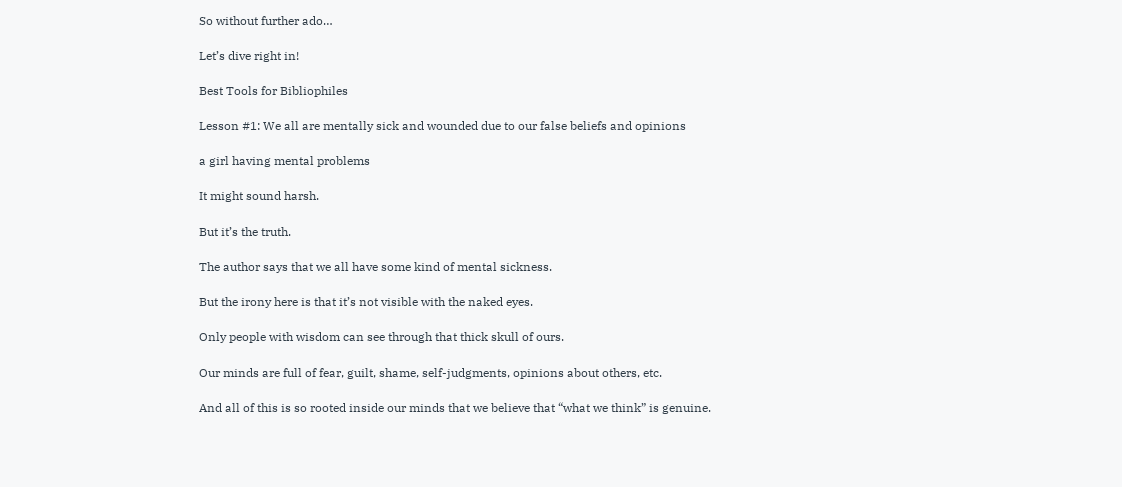So without further ado…

Let’s dive right in!

Best Tools for Bibliophiles

Lesson #1: We all are mentally sick and wounded due to our false beliefs and opinions

a girl having mental problems

It might sound harsh.

But it’s the truth.

The author says that we all have some kind of mental sickness.

But the irony here is that it’s not visible with the naked eyes.

Only people with wisdom can see through that thick skull of ours.

Our minds are full of fear, guilt, shame, self-judgments, opinions about others, etc.

And all of this is so rooted inside our minds that we believe that “what we think” is genuine.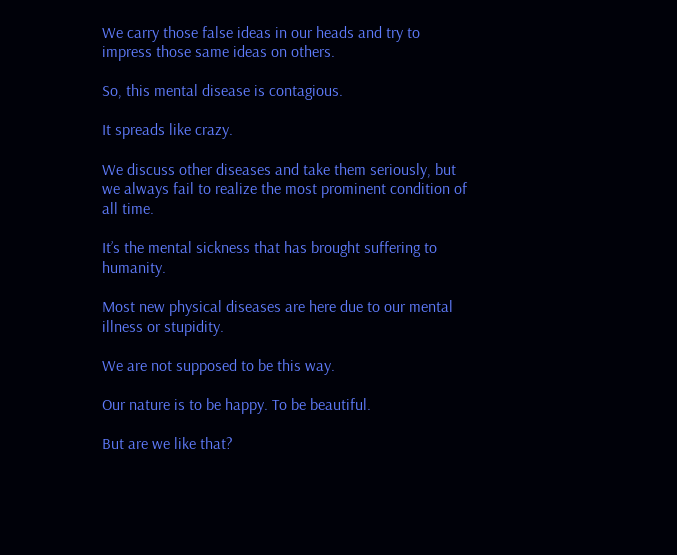We carry those false ideas in our heads and try to impress those same ideas on others.

So, this mental disease is contagious.

It spreads like crazy.

We discuss other diseases and take them seriously, but we always fail to realize the most prominent condition of all time.

It’s the mental sickness that has brought suffering to humanity.

Most new physical diseases are here due to our mental illness or stupidity.

We are not supposed to be this way.

Our nature is to be happy. To be beautiful.

But are we like that?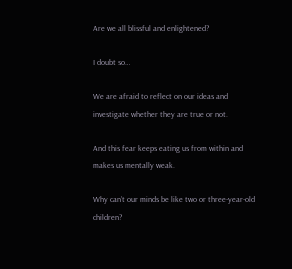Are we all blissful and enlightened?

I doubt so…

We are afraid to reflect on our ideas and investigate whether they are true or not.

And this fear keeps eating us from within and makes us mentally weak.

Why can’t our minds be like two or three-year-old children?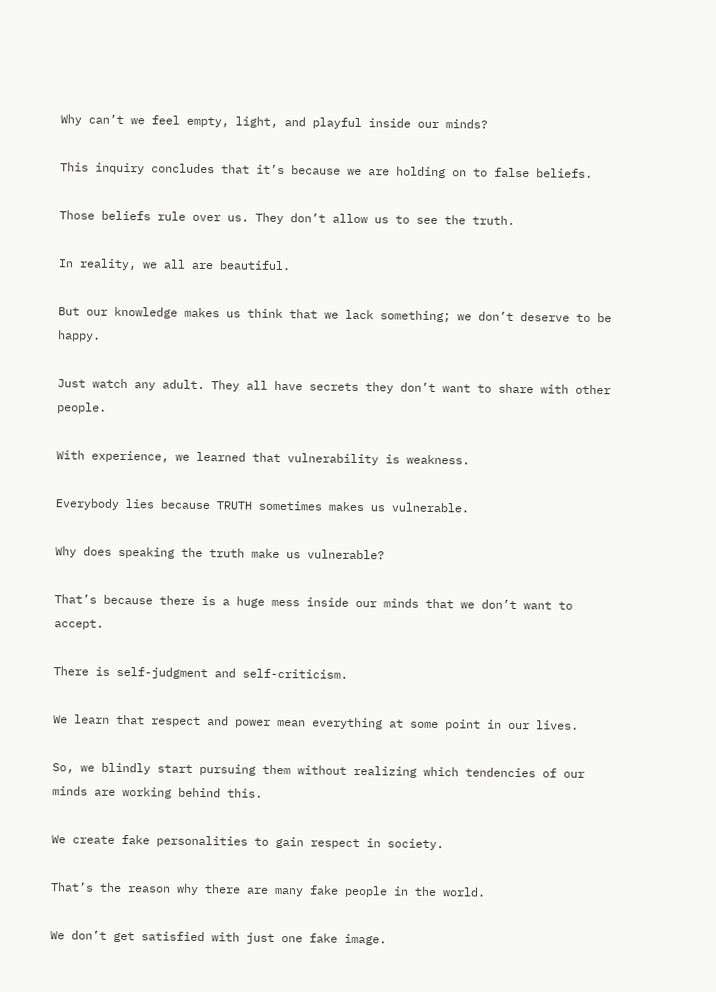Why can’t we feel empty, light, and playful inside our minds?

This inquiry concludes that it’s because we are holding on to false beliefs.

Those beliefs rule over us. They don’t allow us to see the truth.

In reality, we all are beautiful.

But our knowledge makes us think that we lack something; we don’t deserve to be happy.

Just watch any adult. They all have secrets they don’t want to share with other people.

With experience, we learned that vulnerability is weakness.

Everybody lies because TRUTH sometimes makes us vulnerable.

Why does speaking the truth make us vulnerable?

That’s because there is a huge mess inside our minds that we don’t want to accept.

There is self-judgment and self-criticism.

We learn that respect and power mean everything at some point in our lives.

So, we blindly start pursuing them without realizing which tendencies of our minds are working behind this.

We create fake personalities to gain respect in society.

That’s the reason why there are many fake people in the world.

We don’t get satisfied with just one fake image.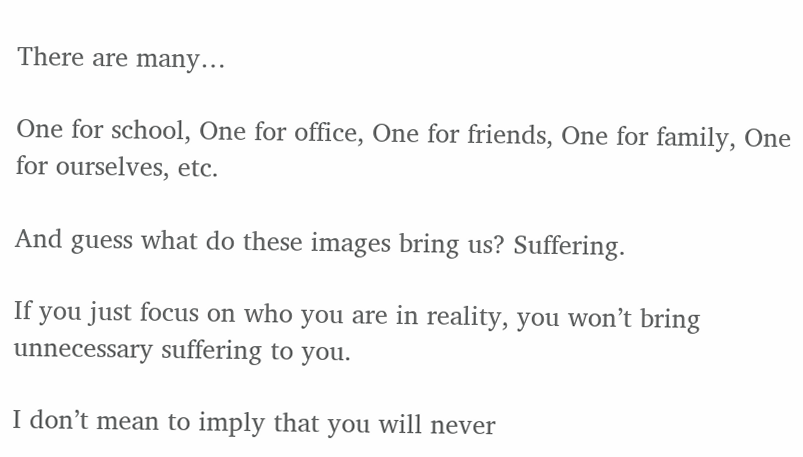There are many…

One for school, One for office, One for friends, One for family, One for ourselves, etc.

And guess what do these images bring us? Suffering.

If you just focus on who you are in reality, you won’t bring unnecessary suffering to you.

I don’t mean to imply that you will never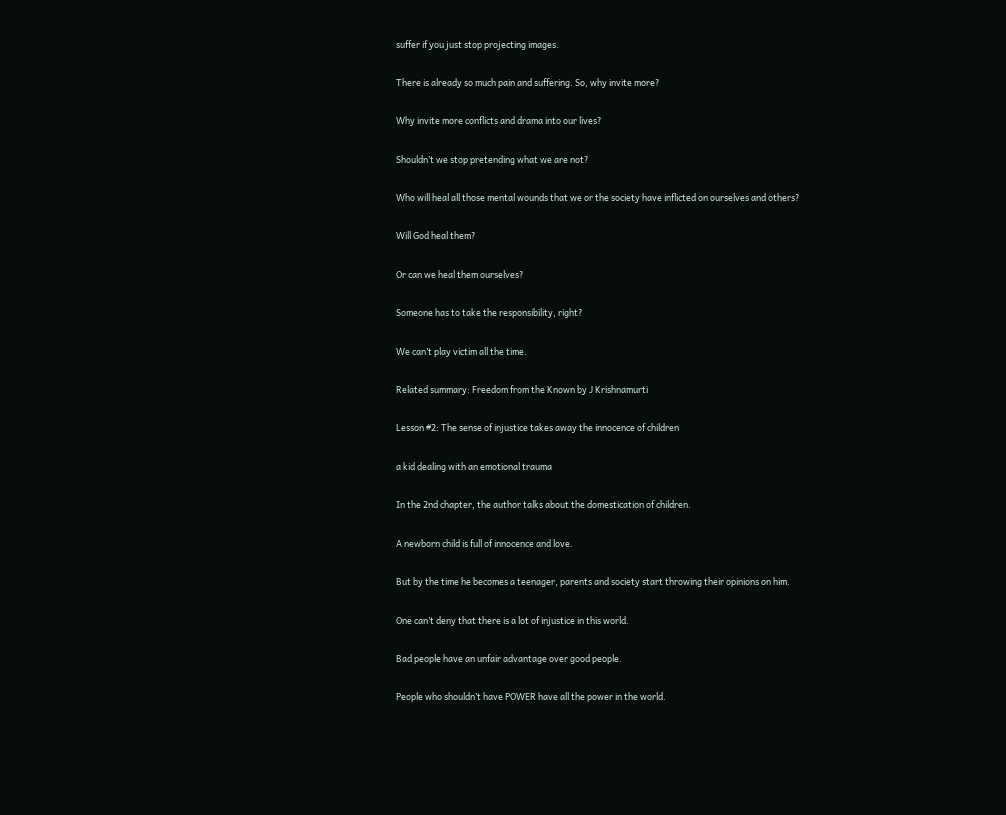suffer if you just stop projecting images.

There is already so much pain and suffering. So, why invite more?

Why invite more conflicts and drama into our lives?

Shouldn’t we stop pretending what we are not?

Who will heal all those mental wounds that we or the society have inflicted on ourselves and others?

Will God heal them?

Or can we heal them ourselves?

Someone has to take the responsibility, right?

We can’t play victim all the time.

Related summary: Freedom from the Known by J Krishnamurti

Lesson #2: The sense of injustice takes away the innocence of children

a kid dealing with an emotional trauma

In the 2nd chapter, the author talks about the domestication of children.

A newborn child is full of innocence and love.

But by the time he becomes a teenager, parents and society start throwing their opinions on him.

One can’t deny that there is a lot of injustice in this world.

Bad people have an unfair advantage over good people.

People who shouldn’t have POWER have all the power in the world.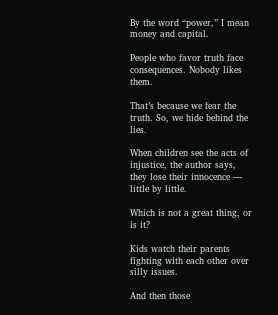By the word “power,” I mean money and capital.

People who favor truth face consequences. Nobody likes them.

That’s because we fear the truth. So, we hide behind the lies.

When children see the acts of injustice, the author says, they lose their innocence — little by little.

Which is not a great thing, or is it?

Kids watch their parents fighting with each other over silly issues.

And then those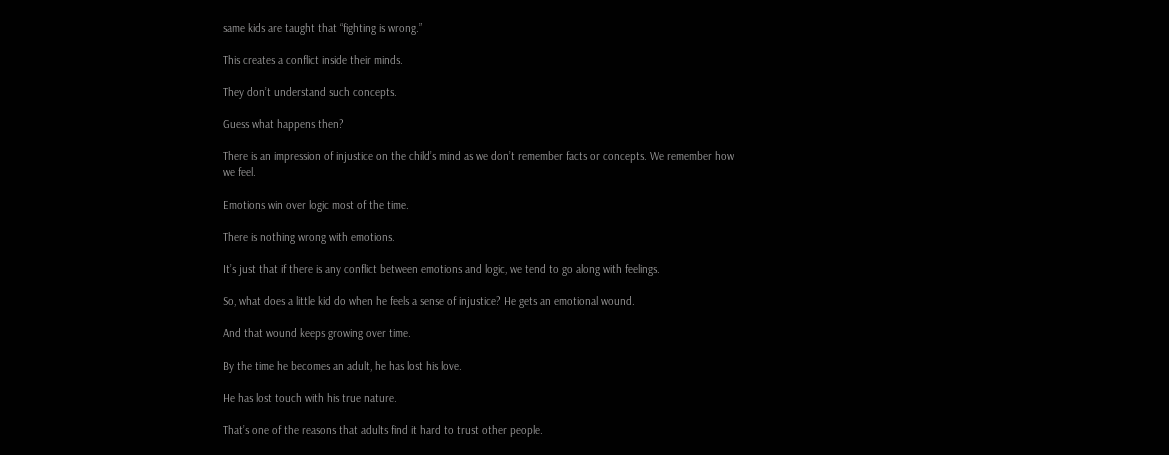same kids are taught that “fighting is wrong.”

This creates a conflict inside their minds.

They don’t understand such concepts.

Guess what happens then?

There is an impression of injustice on the child’s mind as we don’t remember facts or concepts. We remember how we feel.

Emotions win over logic most of the time.

There is nothing wrong with emotions.

It’s just that if there is any conflict between emotions and logic, we tend to go along with feelings.

So, what does a little kid do when he feels a sense of injustice? He gets an emotional wound.

And that wound keeps growing over time.

By the time he becomes an adult, he has lost his love.

He has lost touch with his true nature.

That’s one of the reasons that adults find it hard to trust other people.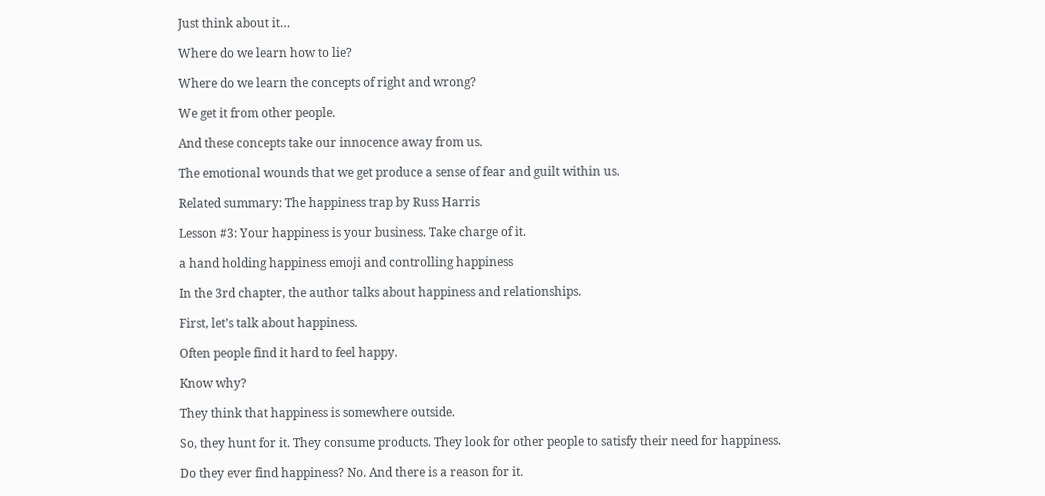Just think about it…

Where do we learn how to lie?

Where do we learn the concepts of right and wrong?

We get it from other people.

And these concepts take our innocence away from us.

The emotional wounds that we get produce a sense of fear and guilt within us.

Related summary: The happiness trap by Russ Harris

Lesson #3: Your happiness is your business. Take charge of it.

a hand holding happiness emoji and controlling happiness

In the 3rd chapter, the author talks about happiness and relationships.

First, let’s talk about happiness.

Often people find it hard to feel happy.

Know why?

They think that happiness is somewhere outside.

So, they hunt for it. They consume products. They look for other people to satisfy their need for happiness.

Do they ever find happiness? No. And there is a reason for it.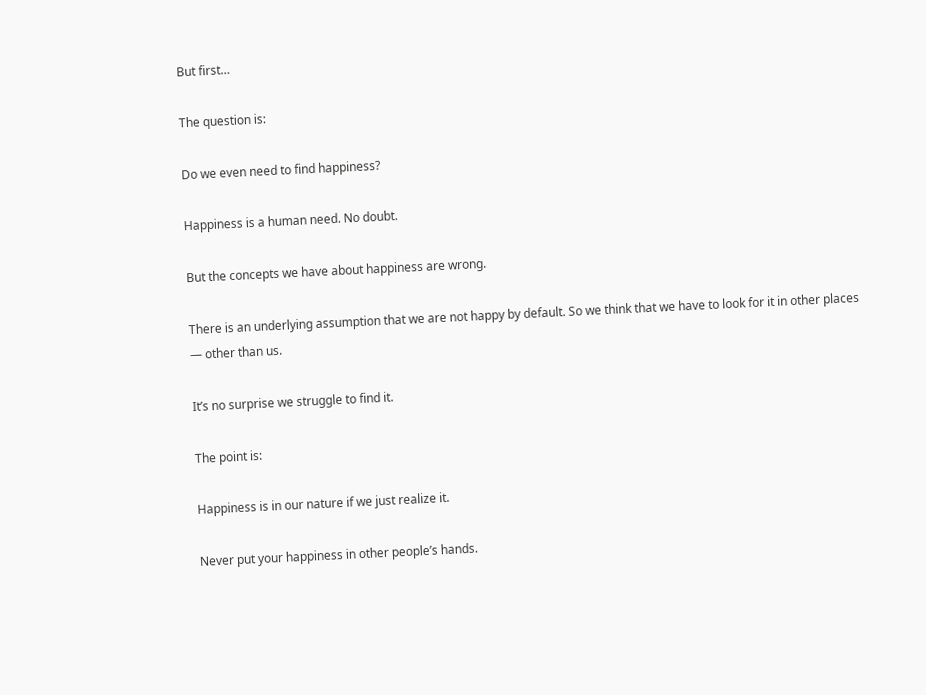But first…

The question is:

Do we even need to find happiness?

Happiness is a human need. No doubt.

But the concepts we have about happiness are wrong.

There is an underlying assumption that we are not happy by default. So we think that we have to look for it in other places — other than us.

It’s no surprise we struggle to find it.

The point is:

Happiness is in our nature if we just realize it.

Never put your happiness in other people’s hands.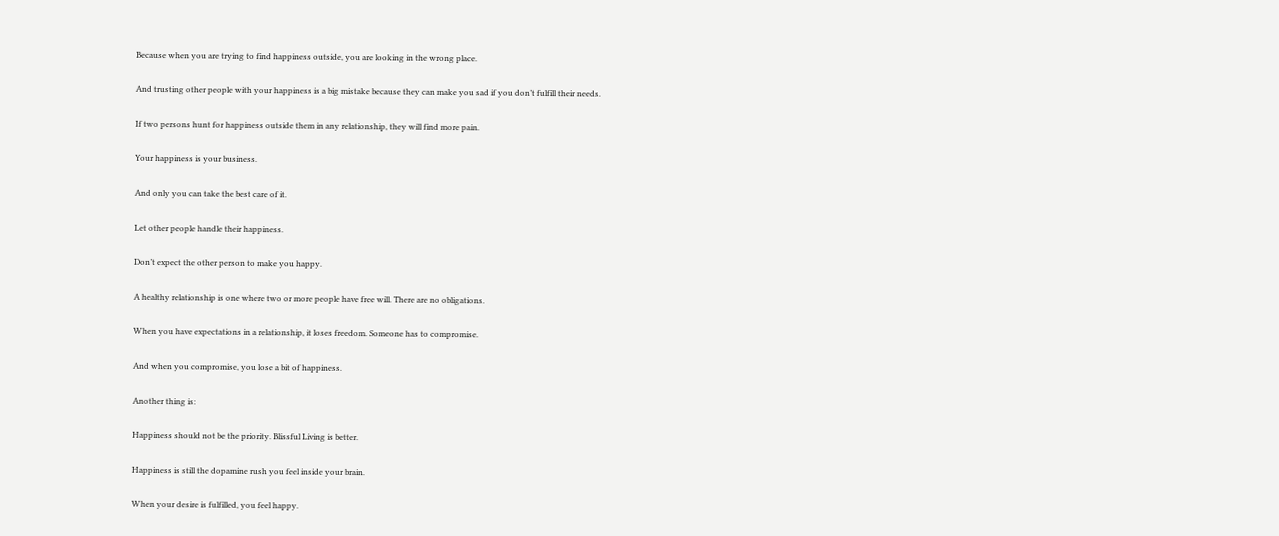Because when you are trying to find happiness outside, you are looking in the wrong place.

And trusting other people with your happiness is a big mistake because they can make you sad if you don’t fulfill their needs.

If two persons hunt for happiness outside them in any relationship, they will find more pain.

Your happiness is your business.

And only you can take the best care of it.

Let other people handle their happiness.

Don’t expect the other person to make you happy.

A healthy relationship is one where two or more people have free will. There are no obligations.

When you have expectations in a relationship, it loses freedom. Someone has to compromise.

And when you compromise, you lose a bit of happiness.

Another thing is:

Happiness should not be the priority. Blissful Living is better.

Happiness is still the dopamine rush you feel inside your brain.

When your desire is fulfilled, you feel happy.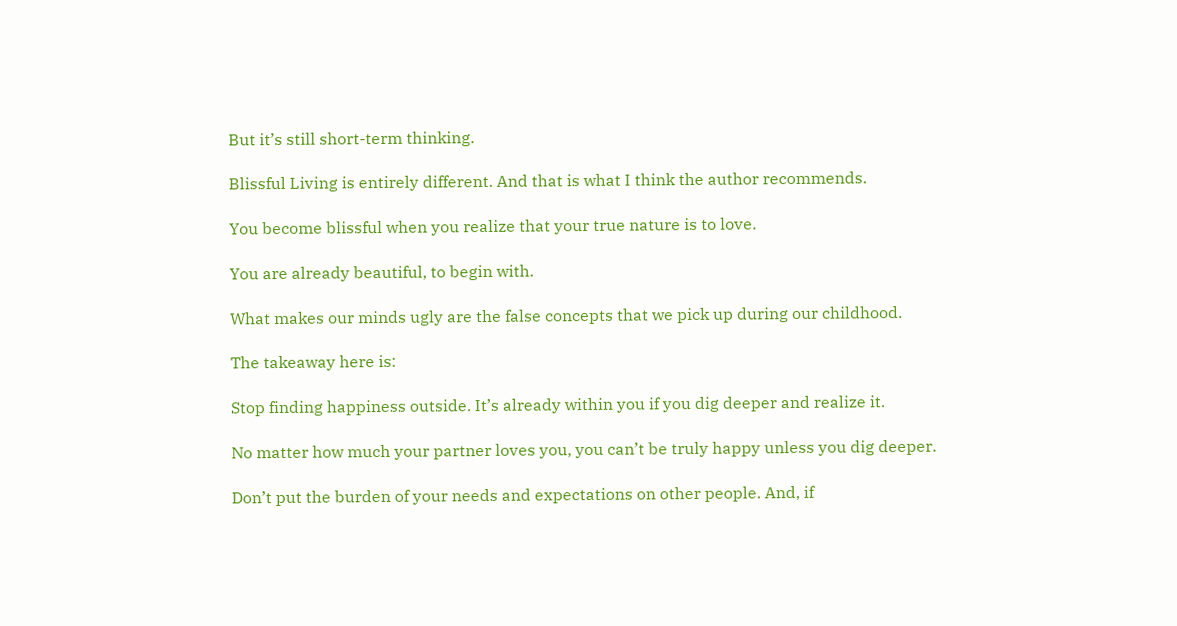But it’s still short-term thinking.

Blissful Living is entirely different. And that is what I think the author recommends.

You become blissful when you realize that your true nature is to love.

You are already beautiful, to begin with.

What makes our minds ugly are the false concepts that we pick up during our childhood.

The takeaway here is:

Stop finding happiness outside. It’s already within you if you dig deeper and realize it.

No matter how much your partner loves you, you can’t be truly happy unless you dig deeper.

Don’t put the burden of your needs and expectations on other people. And, if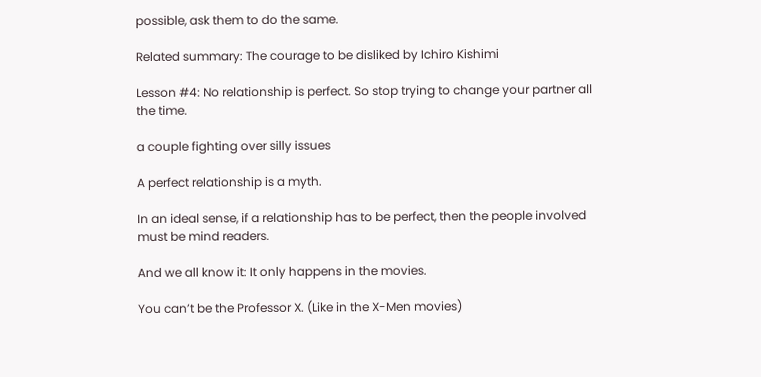possible, ask them to do the same.

Related summary: The courage to be disliked by Ichiro Kishimi

Lesson #4: No relationship is perfect. So stop trying to change your partner all the time.

a couple fighting over silly issues

A perfect relationship is a myth.

In an ideal sense, if a relationship has to be perfect, then the people involved must be mind readers.

And we all know it: It only happens in the movies.

You can’t be the Professor X. (Like in the X-Men movies)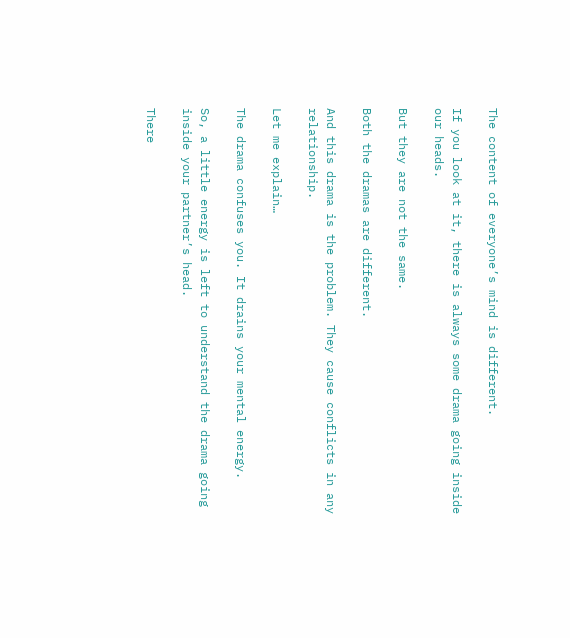The content of everyone’s mind is different.

If you look at it, there is always some drama going inside our heads.

But they are not the same.

Both the dramas are different.

And this drama is the problem. They cause conflicts in any relationship.

Let me explain…

The drama confuses you. It drains your mental energy.

So, a little energy is left to understand the drama going inside your partner’s head.

There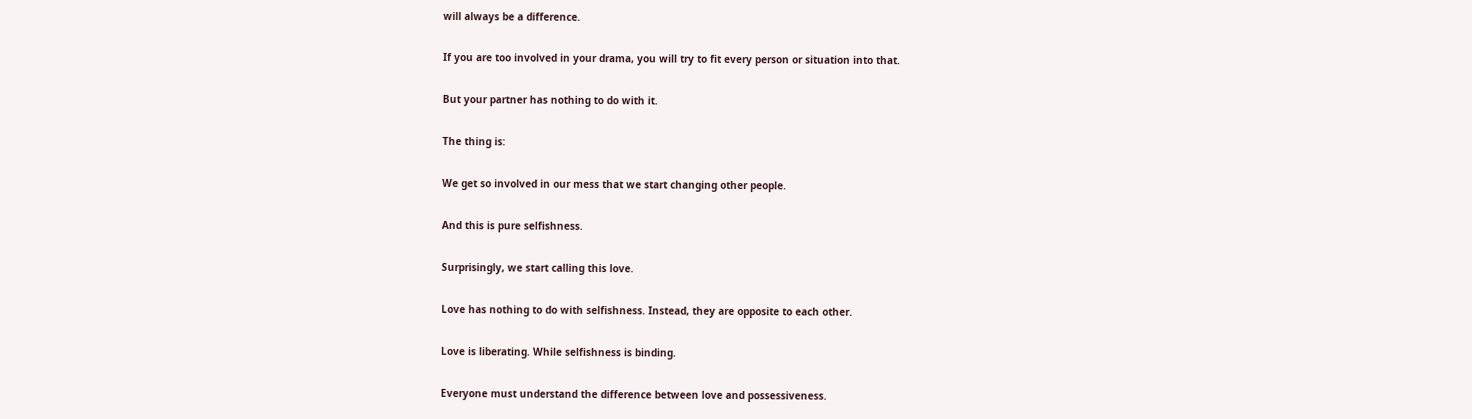will always be a difference.

If you are too involved in your drama, you will try to fit every person or situation into that.

But your partner has nothing to do with it.

The thing is:

We get so involved in our mess that we start changing other people.

And this is pure selfishness.

Surprisingly, we start calling this love.

Love has nothing to do with selfishness. Instead, they are opposite to each other.

Love is liberating. While selfishness is binding.

Everyone must understand the difference between love and possessiveness.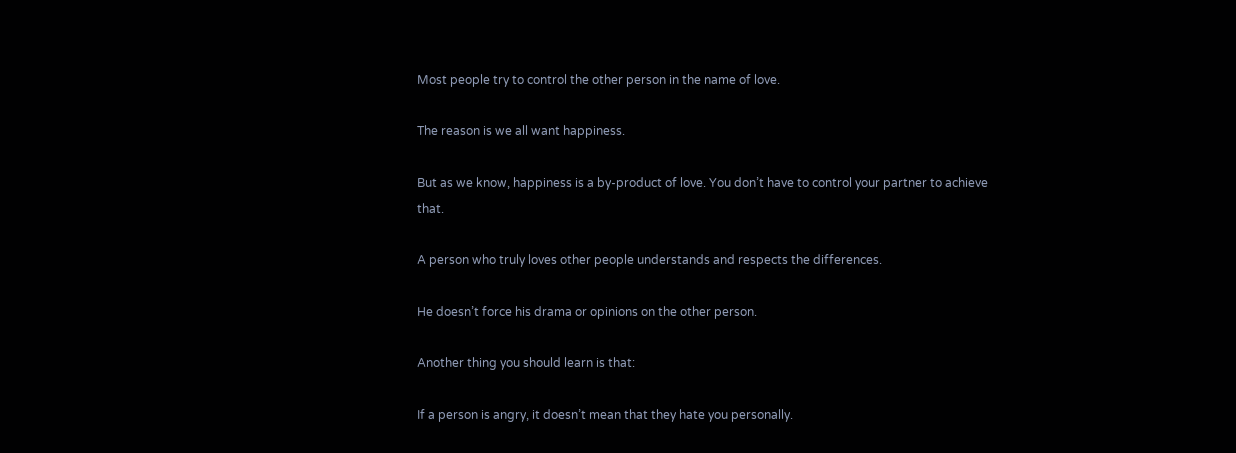Most people try to control the other person in the name of love.

The reason is we all want happiness.

But as we know, happiness is a by-product of love. You don’t have to control your partner to achieve that.

A person who truly loves other people understands and respects the differences.

He doesn’t force his drama or opinions on the other person.

Another thing you should learn is that:

If a person is angry, it doesn’t mean that they hate you personally.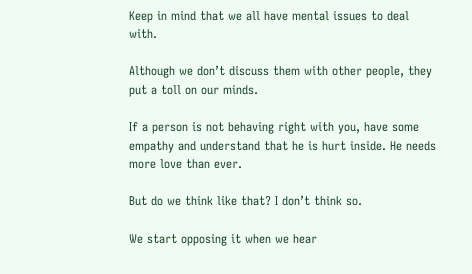Keep in mind that we all have mental issues to deal with.

Although we don’t discuss them with other people, they put a toll on our minds.

If a person is not behaving right with you, have some empathy and understand that he is hurt inside. He needs more love than ever.

But do we think like that? I don’t think so.

We start opposing it when we hear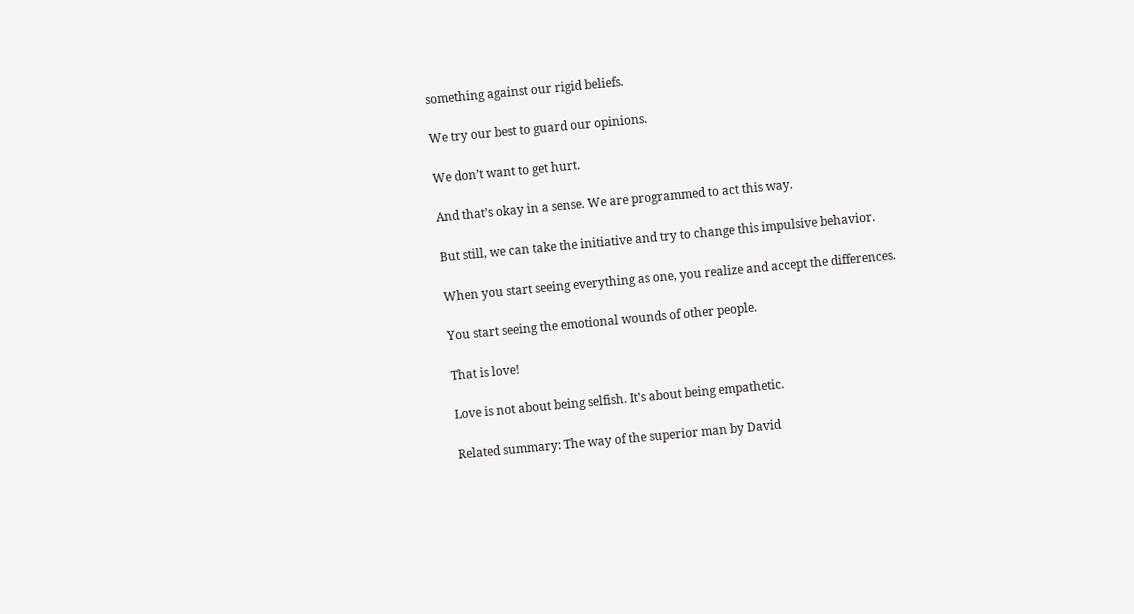something against our rigid beliefs.

We try our best to guard our opinions.

We don’t want to get hurt.

And that’s okay in a sense. We are programmed to act this way.

But still, we can take the initiative and try to change this impulsive behavior.

When you start seeing everything as one, you realize and accept the differences.

You start seeing the emotional wounds of other people.

That is love!

Love is not about being selfish. It’s about being empathetic.

Related summary: The way of the superior man by David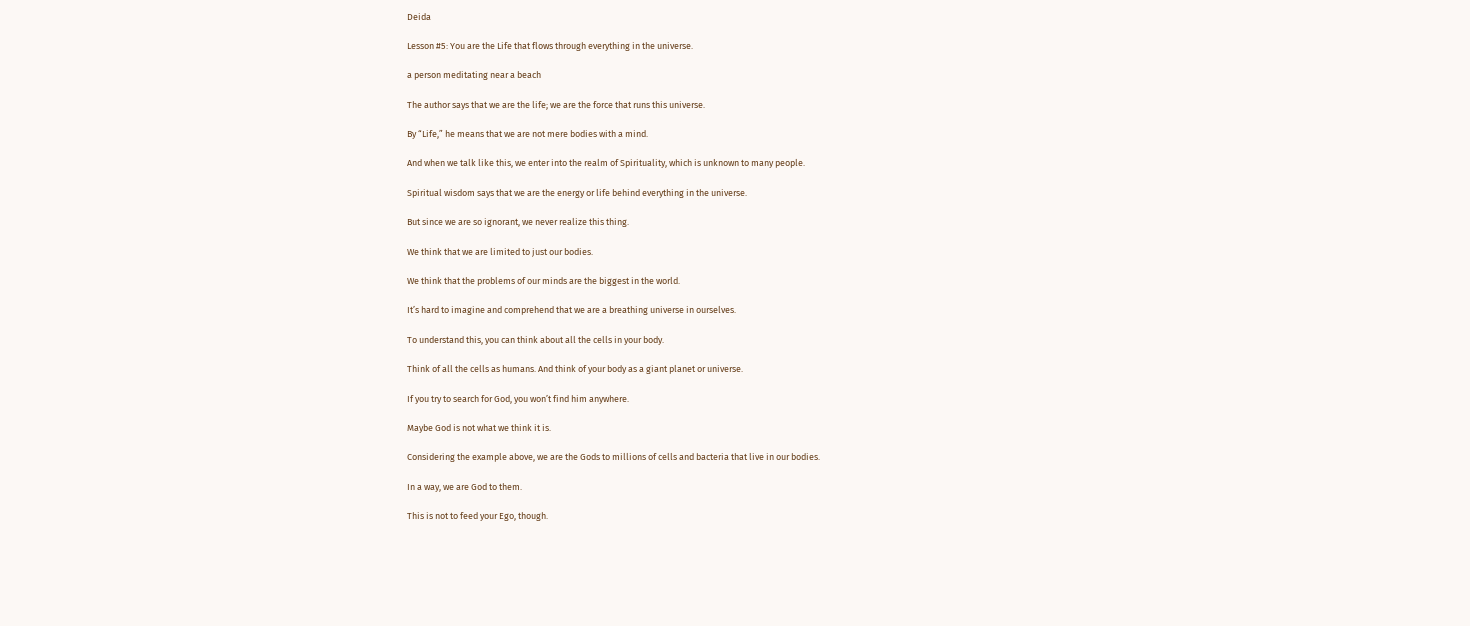Deida

Lesson #5: You are the Life that flows through everything in the universe.

a person meditating near a beach

The author says that we are the life; we are the force that runs this universe.

By “Life,” he means that we are not mere bodies with a mind.

And when we talk like this, we enter into the realm of Spirituality, which is unknown to many people.

Spiritual wisdom says that we are the energy or life behind everything in the universe.

But since we are so ignorant, we never realize this thing.

We think that we are limited to just our bodies.

We think that the problems of our minds are the biggest in the world.

It’s hard to imagine and comprehend that we are a breathing universe in ourselves.

To understand this, you can think about all the cells in your body.

Think of all the cells as humans. And think of your body as a giant planet or universe.

If you try to search for God, you won’t find him anywhere.

Maybe God is not what we think it is.

Considering the example above, we are the Gods to millions of cells and bacteria that live in our bodies.

In a way, we are God to them.

This is not to feed your Ego, though.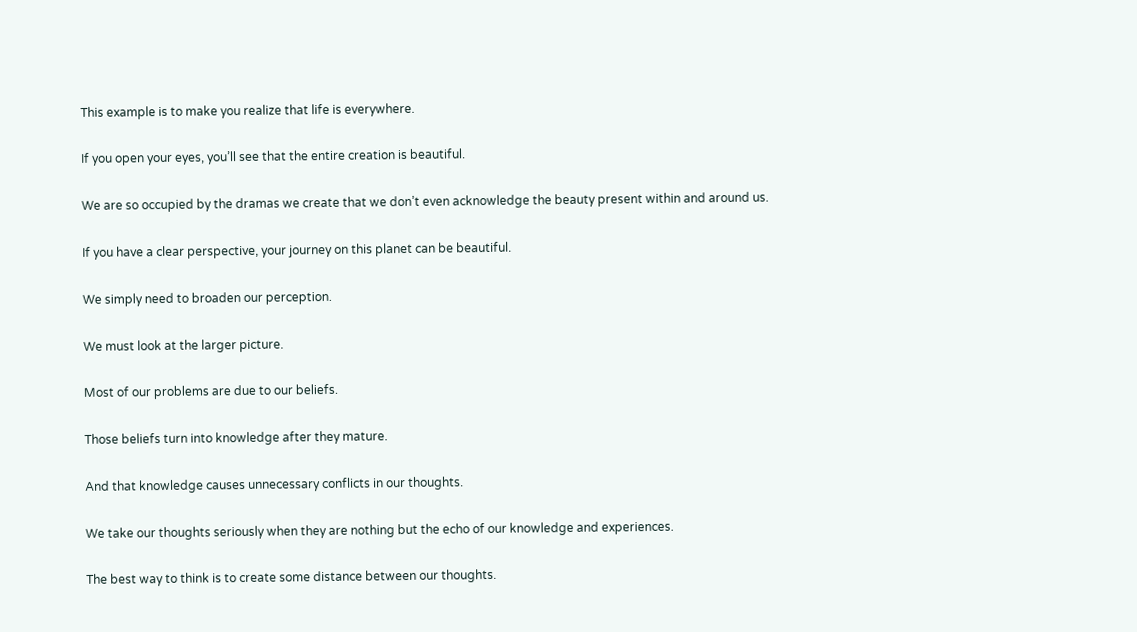This example is to make you realize that life is everywhere.

If you open your eyes, you’ll see that the entire creation is beautiful.

We are so occupied by the dramas we create that we don’t even acknowledge the beauty present within and around us.

If you have a clear perspective, your journey on this planet can be beautiful.

We simply need to broaden our perception.

We must look at the larger picture.

Most of our problems are due to our beliefs.

Those beliefs turn into knowledge after they mature.

And that knowledge causes unnecessary conflicts in our thoughts.

We take our thoughts seriously when they are nothing but the echo of our knowledge and experiences.

The best way to think is to create some distance between our thoughts.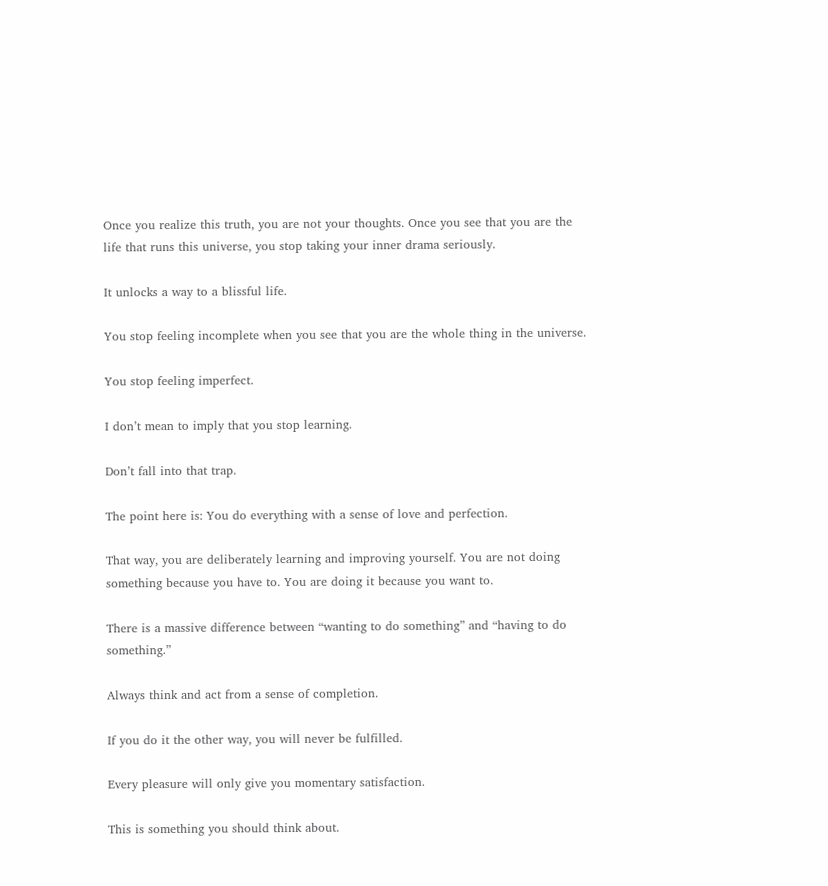Once you realize this truth, you are not your thoughts. Once you see that you are the life that runs this universe, you stop taking your inner drama seriously.

It unlocks a way to a blissful life.

You stop feeling incomplete when you see that you are the whole thing in the universe.

You stop feeling imperfect.

I don’t mean to imply that you stop learning.

Don’t fall into that trap.

The point here is: You do everything with a sense of love and perfection.

That way, you are deliberately learning and improving yourself. You are not doing something because you have to. You are doing it because you want to.

There is a massive difference between “wanting to do something” and “having to do something.”

Always think and act from a sense of completion.

If you do it the other way, you will never be fulfilled.

Every pleasure will only give you momentary satisfaction.

This is something you should think about.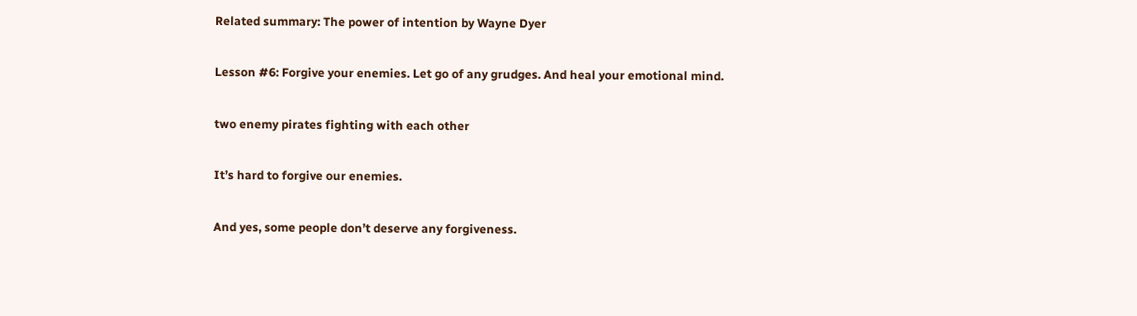Related summary: The power of intention by Wayne Dyer

Lesson #6: Forgive your enemies. Let go of any grudges. And heal your emotional mind.

two enemy pirates fighting with each other

It’s hard to forgive our enemies.

And yes, some people don’t deserve any forgiveness.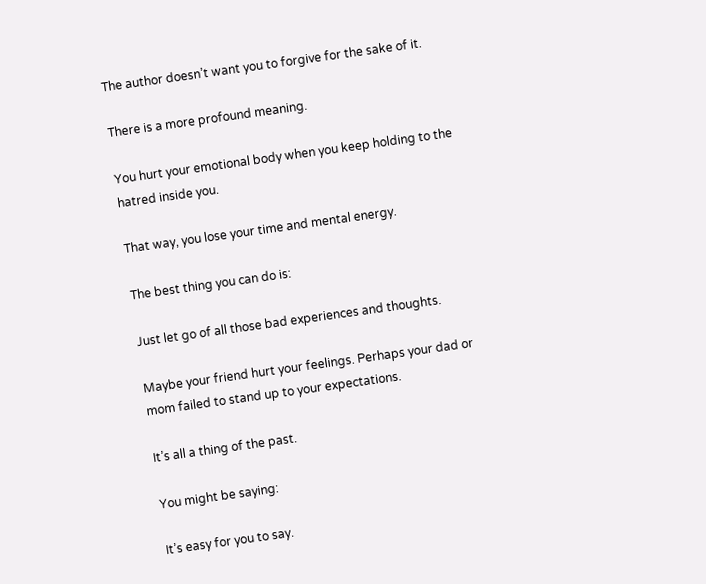The author doesn’t want you to forgive for the sake of it.

There is a more profound meaning.

You hurt your emotional body when you keep holding to the hatred inside you.

That way, you lose your time and mental energy.

The best thing you can do is:

Just let go of all those bad experiences and thoughts.

Maybe your friend hurt your feelings. Perhaps your dad or mom failed to stand up to your expectations.

It’s all a thing of the past.

You might be saying:

It’s easy for you to say.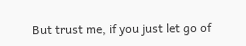But trust me, if you just let go of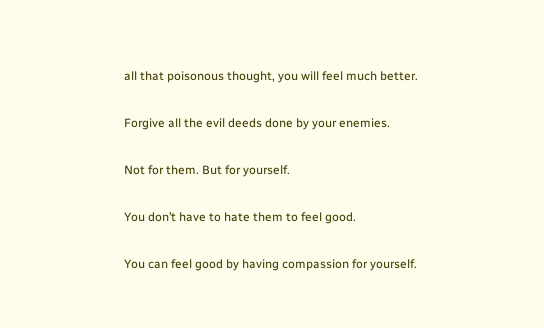all that poisonous thought, you will feel much better.

Forgive all the evil deeds done by your enemies.

Not for them. But for yourself.

You don’t have to hate them to feel good.

You can feel good by having compassion for yourself.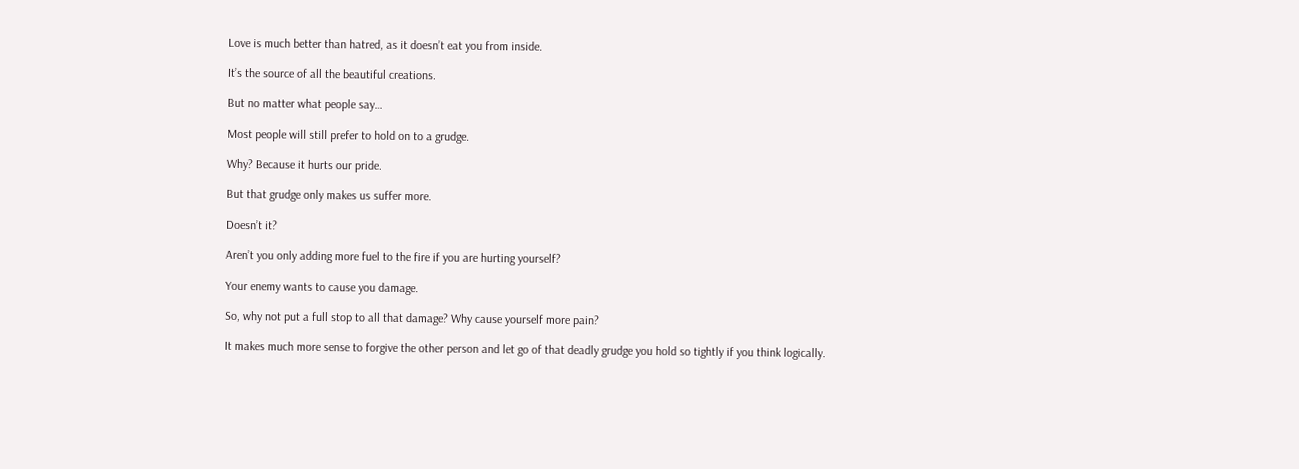Love is much better than hatred, as it doesn’t eat you from inside.

It’s the source of all the beautiful creations.

But no matter what people say…

Most people will still prefer to hold on to a grudge.

Why? Because it hurts our pride.

But that grudge only makes us suffer more.

Doesn’t it?

Aren’t you only adding more fuel to the fire if you are hurting yourself?

Your enemy wants to cause you damage.

So, why not put a full stop to all that damage? Why cause yourself more pain?

It makes much more sense to forgive the other person and let go of that deadly grudge you hold so tightly if you think logically.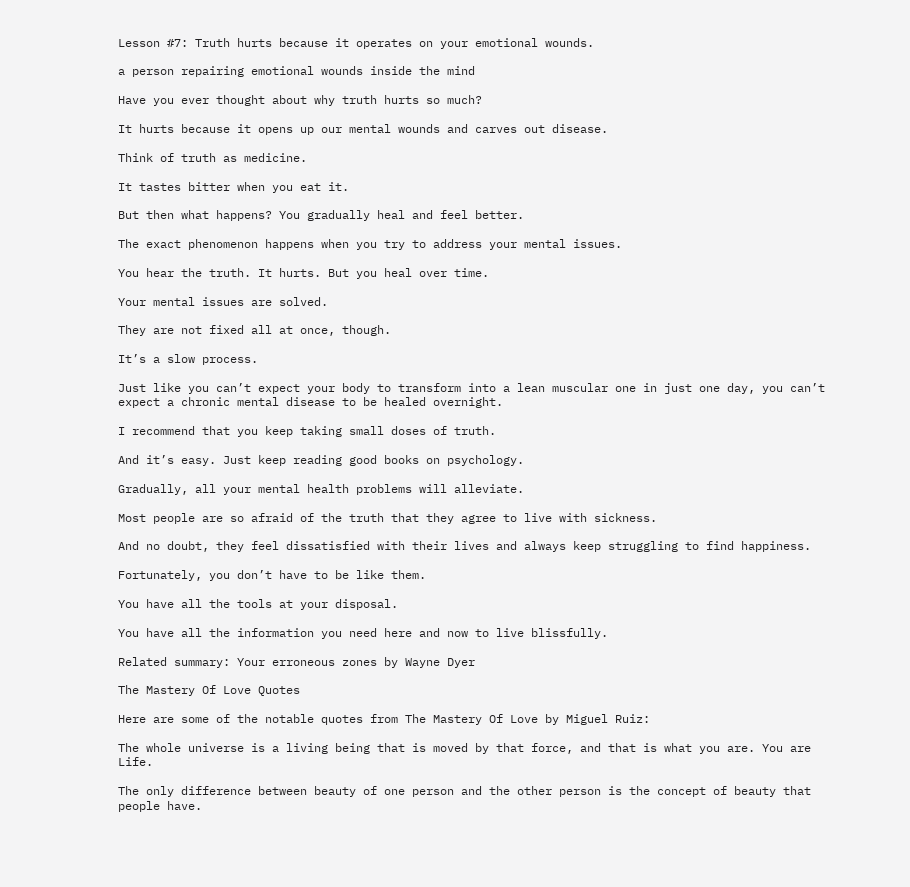Lesson #7: Truth hurts because it operates on your emotional wounds.

a person repairing emotional wounds inside the mind

Have you ever thought about why truth hurts so much?

It hurts because it opens up our mental wounds and carves out disease.

Think of truth as medicine.

It tastes bitter when you eat it.

But then what happens? You gradually heal and feel better.

The exact phenomenon happens when you try to address your mental issues.

You hear the truth. It hurts. But you heal over time.

Your mental issues are solved.

They are not fixed all at once, though.

It’s a slow process.

Just like you can’t expect your body to transform into a lean muscular one in just one day, you can’t expect a chronic mental disease to be healed overnight.

I recommend that you keep taking small doses of truth.

And it’s easy. Just keep reading good books on psychology.

Gradually, all your mental health problems will alleviate.

Most people are so afraid of the truth that they agree to live with sickness.

And no doubt, they feel dissatisfied with their lives and always keep struggling to find happiness.

Fortunately, you don’t have to be like them.

You have all the tools at your disposal.

You have all the information you need here and now to live blissfully.

Related summary: Your erroneous zones by Wayne Dyer

The Mastery Of Love Quotes

Here are some of the notable quotes from The Mastery Of Love by Miguel Ruiz:

The whole universe is a living being that is moved by that force, and that is what you are. You are Life.

The only difference between beauty of one person and the other person is the concept of beauty that people have.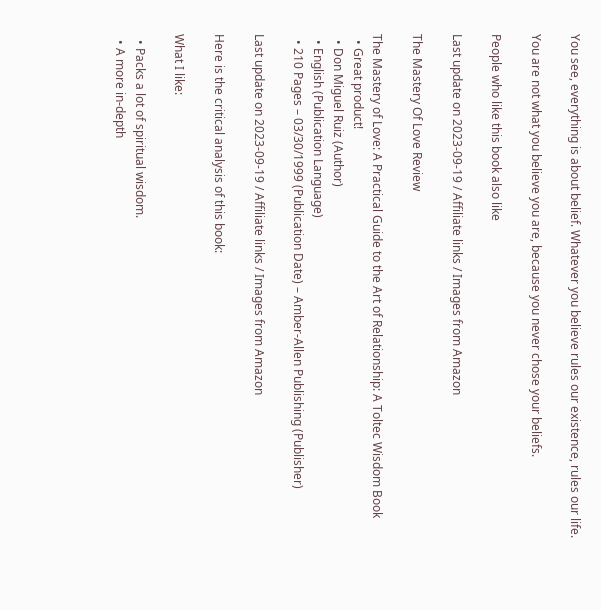You see, everything is about belief. Whatever you believe rules our existence, rules our life.

You are not what you believe you are, because you never chose your beliefs.

People who like this book also like

Last update on 2023-09-19 / Affiliate links / Images from Amazon

The Mastery Of Love Review

The Mastery of Love: A Practical Guide to the Art of Relationship: A Toltec Wisdom Book
  • Great product!
  • Don Miguel Ruiz (Author)
  • English (Publication Language)
  • 210 Pages – 03/30/1999 (Publication Date) – Amber-Allen Publishing (Publisher)

Last update on 2023-09-19 / Affiliate links / Images from Amazon

Here is the critical analysis of this book:

What I like:

  • Packs a lot of spiritual wisdom.
  • A more in-depth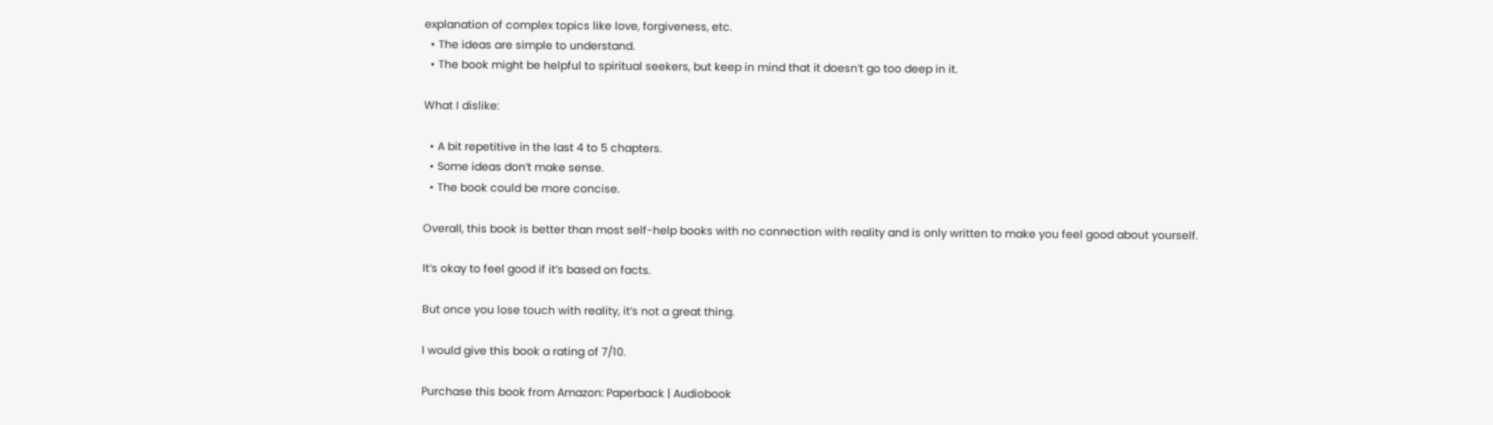explanation of complex topics like love, forgiveness, etc.
  • The ideas are simple to understand.
  • The book might be helpful to spiritual seekers, but keep in mind that it doesn’t go too deep in it.

What I dislike:

  • A bit repetitive in the last 4 to 5 chapters.
  • Some ideas don’t make sense.
  • The book could be more concise.

Overall, this book is better than most self-help books with no connection with reality and is only written to make you feel good about yourself.

It’s okay to feel good if it’s based on facts.

But once you lose touch with reality, it’s not a great thing.

I would give this book a rating of 7/10.

Purchase this book from Amazon: Paperback | Audiobook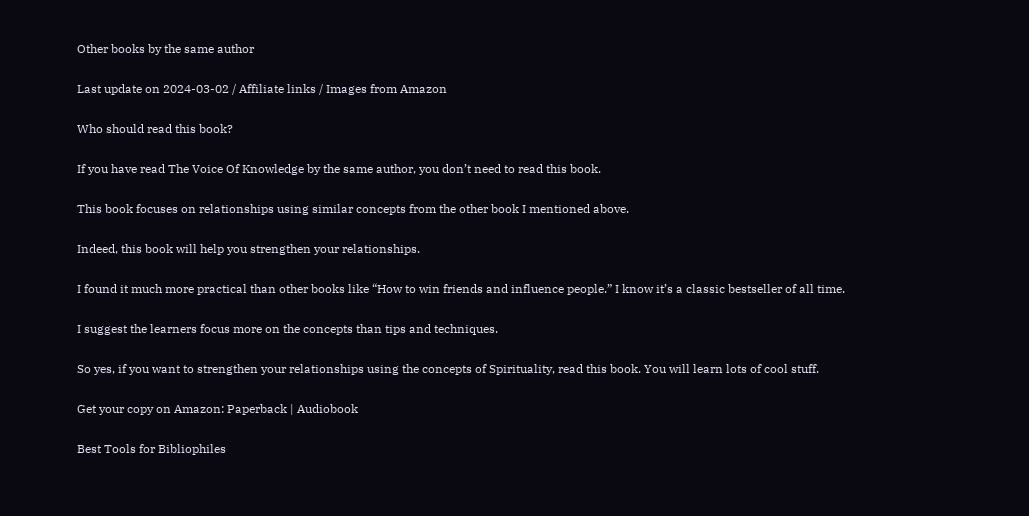Other books by the same author

Last update on 2024-03-02 / Affiliate links / Images from Amazon

Who should read this book?

If you have read The Voice Of Knowledge by the same author, you don’t need to read this book.

This book focuses on relationships using similar concepts from the other book I mentioned above.

Indeed, this book will help you strengthen your relationships.

I found it much more practical than other books like “How to win friends and influence people.” I know it’s a classic bestseller of all time.

I suggest the learners focus more on the concepts than tips and techniques.

So yes, if you want to strengthen your relationships using the concepts of Spirituality, read this book. You will learn lots of cool stuff.

Get your copy on Amazon: Paperback | Audiobook

Best Tools for Bibliophiles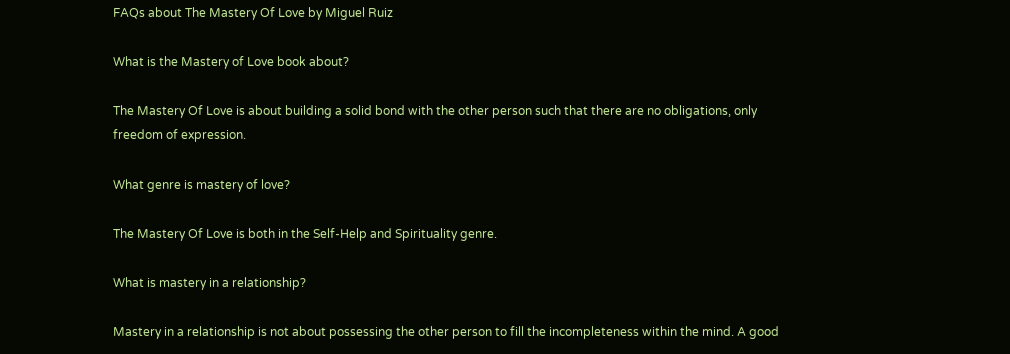FAQs about The Mastery Of Love by Miguel Ruiz

What is the Mastery of Love book about?

The Mastery Of Love is about building a solid bond with the other person such that there are no obligations, only freedom of expression.

What genre is mastery of love?

The Mastery Of Love is both in the Self-Help and Spirituality genre.

What is mastery in a relationship?

Mastery in a relationship is not about possessing the other person to fill the incompleteness within the mind. A good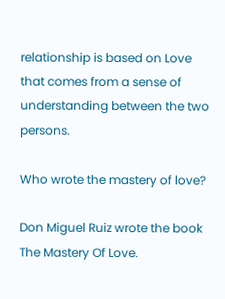relationship is based on Love that comes from a sense of understanding between the two persons.

Who wrote the mastery of love?

Don Miguel Ruiz wrote the book The Mastery Of Love.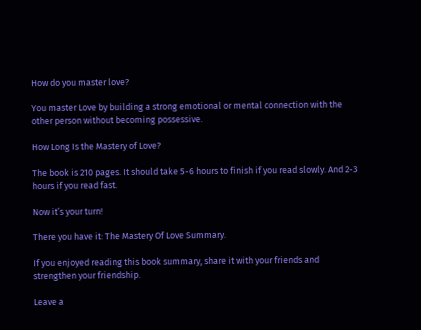How do you master love?

You master Love by building a strong emotional or mental connection with the other person without becoming possessive.

How Long Is the Mastery of Love?

The book is 210 pages. It should take 5-6 hours to finish if you read slowly. And 2-3 hours if you read fast.

Now it’s your turn!

There you have it: The Mastery Of Love Summary.

If you enjoyed reading this book summary, share it with your friends and strengthen your friendship.

Leave a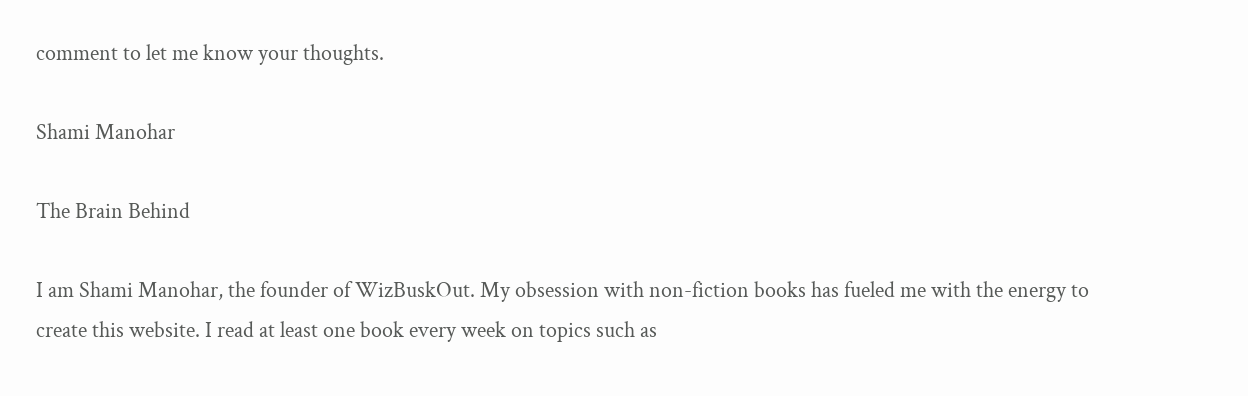comment to let me know your thoughts.

Shami Manohar

The Brain Behind

I am Shami Manohar, the founder of WizBuskOut. My obsession with non-fiction books has fueled me with the energy to create this website. I read at least one book every week on topics such as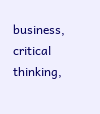business, critical thinking,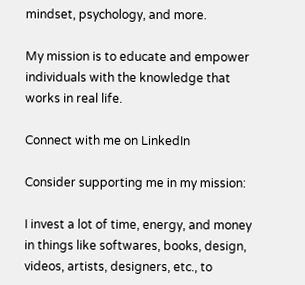mindset, psychology, and more.

My mission is to educate and empower individuals with the knowledge that works in real life.

Connect with me on LinkedIn

Consider supporting me in my mission:

I invest a lot of time, energy, and money in things like softwares, books, design, videos, artists, designers, etc., to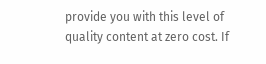provide you with this level of quality content at zero cost. If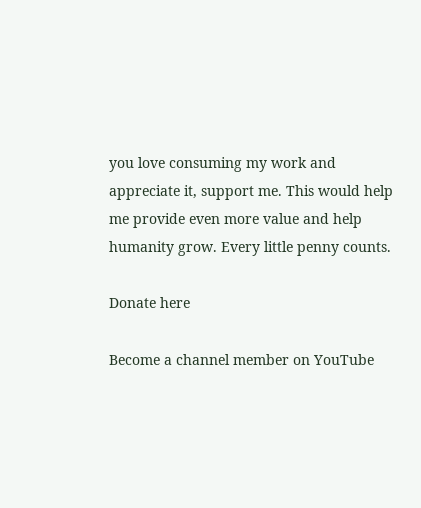you love consuming my work and appreciate it, support me. This would help me provide even more value and help humanity grow. Every little penny counts.

Donate here

Become a channel member on YouTube